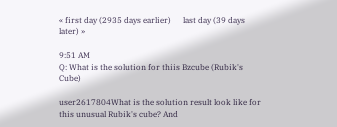« first day (2935 days earlier)      last day (39 days later) »

9:51 AM
Q: What is the solution for thiis Bzcube (Rubik's Cube)

user2617804What is the solution result look like for this unusual Rubik's cube? And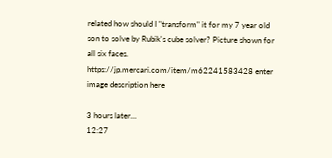related how should I "transform" it for my 7 year old son to solve by Rubik's cube solver? Picture shown for all six faces. https://jp.mercari.com/item/m62241583428 enter image description here

3 hours later…
12:27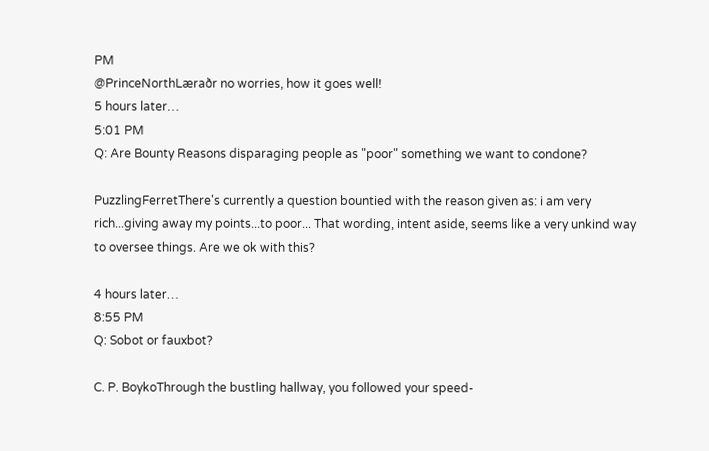PM
@PrinceNorthLæraðr no worries, how it goes well!
5 hours later…
5:01 PM
Q: Are Bounty Reasons disparaging people as "poor" something we want to condone?

PuzzlingFerretThere's currently a question bountied with the reason given as: i am very rich...giving away my points...to poor... That wording, intent aside, seems like a very unkind way to oversee things. Are we ok with this?

4 hours later…
8:55 PM
Q: Sobot or fauxbot?

C. P. BoykoThrough the bustling hallway, you followed your speed-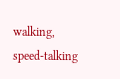walking, speed-talking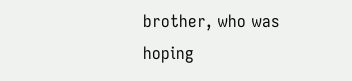brother, who was hoping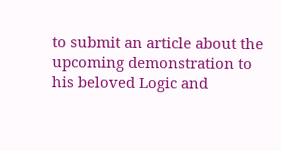to submit an article about the upcoming demonstration to his beloved Logic and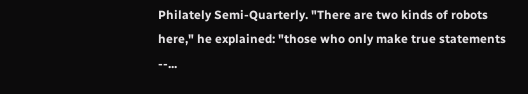Philately Semi-Quarterly. "There are two kinds of robots here," he explained: "those who only make true statements --...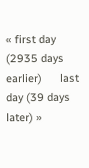« first day (2935 days earlier)      last day (39 days later) »